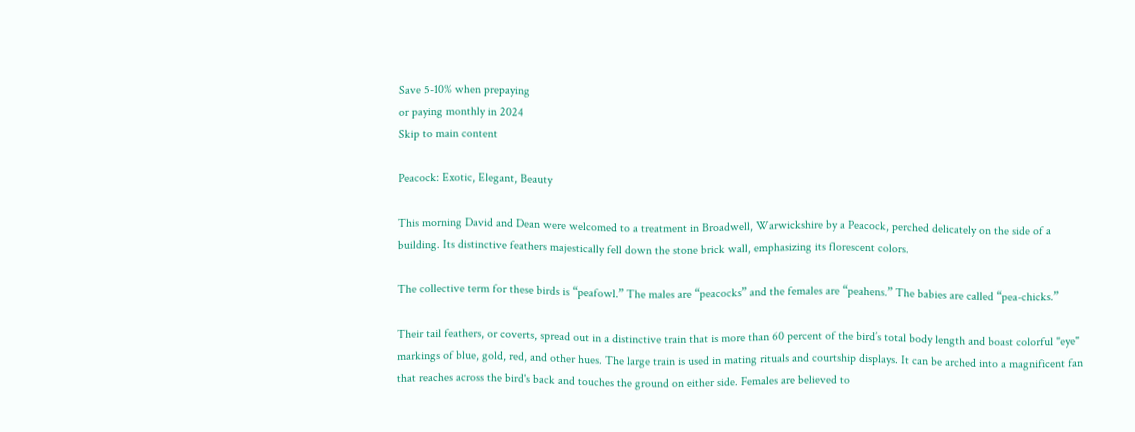Save 5-10% when prepaying
or paying monthly in 2024
Skip to main content

Peacock: Exotic, Elegant, Beauty

This morning David and Dean were welcomed to a treatment in Broadwell, Warwickshire by a Peacock, perched delicately on the side of a building. Its distinctive feathers majestically fell down the stone brick wall, emphasizing its florescent colors.

The collective term for these birds is “peafowl.” The males are “peacocks” and the females are “peahens.” The babies are called “pea-chicks.”

Their tail feathers, or coverts, spread out in a distinctive train that is more than 60 percent of the bird’s total body length and boast colorful "eye" markings of blue, gold, red, and other hues. The large train is used in mating rituals and courtship displays. It can be arched into a magnificent fan that reaches across the bird's back and touches the ground on either side. Females are believed to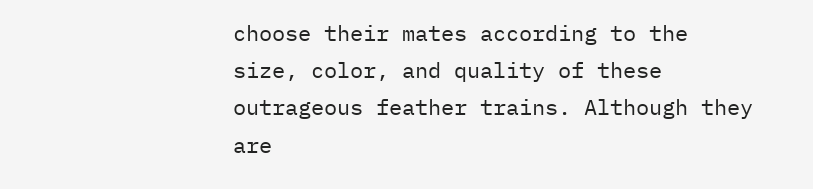choose their mates according to the size, color, and quality of these outrageous feather trains. Although they are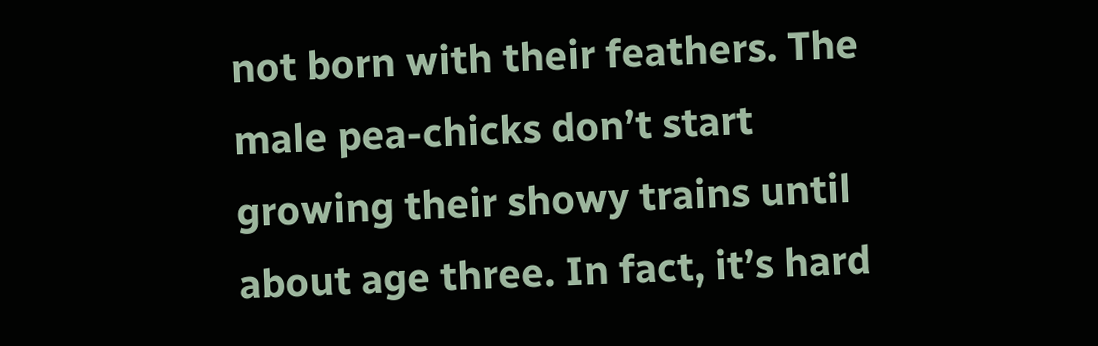not born with their feathers. The male pea-chicks don’t start growing their showy trains until about age three. In fact, it’s hard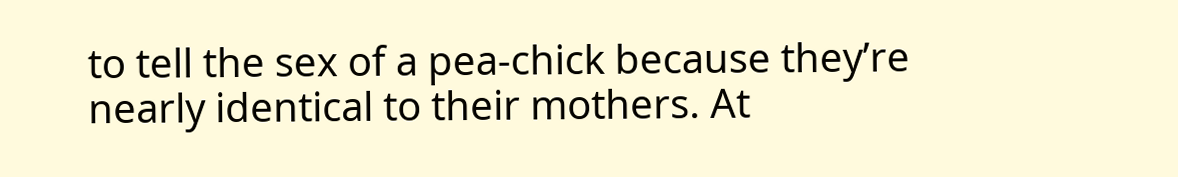to tell the sex of a pea-chick because they’re nearly identical to their mothers. At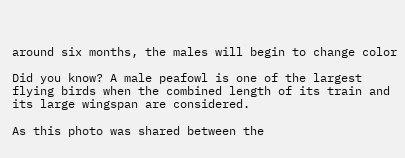around six months, the males will begin to change color

Did you know? A male peafowl is one of the largest flying birds when the combined length of its train and its large wingspan are considered.

As this photo was shared between the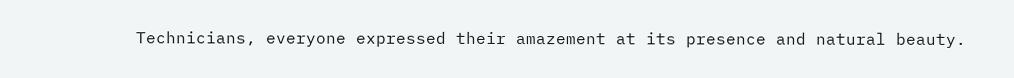Technicians, everyone expressed their amazement at its presence and natural beauty.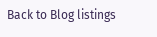Back to Blog listings